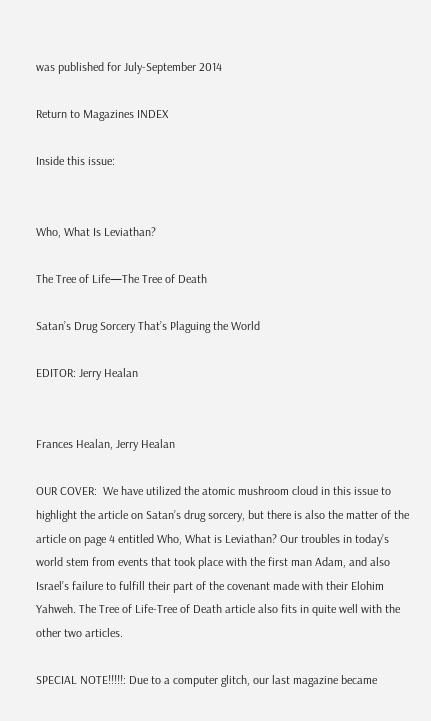was published for July-September 2014

Return to Magazines INDEX

Inside this issue:


Who, What Is Leviathan?

The Tree of Life—The Tree of Death

Satan’s Drug Sorcery That’s Plaguing the World

EDITOR: Jerry Healan


Frances Healan, Jerry Healan

OUR COVER:  We have utilized the atomic mushroom cloud in this issue to highlight the article on Satan’s drug sorcery, but there is also the matter of the article on page 4 entitled Who, What is Leviathan? Our troubles in today’s world stem from events that took place with the first man Adam, and also Israel’s failure to fulfill their part of the covenant made with their Elohim Yahweh. The Tree of Life-Tree of Death article also fits in quite well with the other two articles.

SPECIAL NOTE!!!!!: Due to a computer glitch, our last magazine became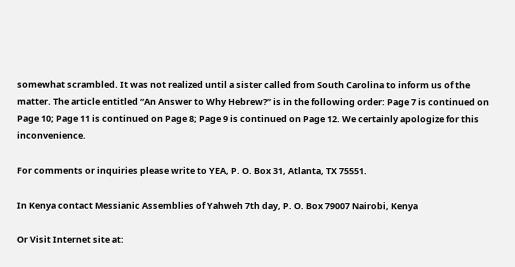somewhat scrambled. It was not realized until a sister called from South Carolina to inform us of the matter. The article entitled “An Answer to Why Hebrew?” is in the following order: Page 7 is continued on Page 10; Page 11 is continued on Page 8; Page 9 is continued on Page 12. We certainly apologize for this inconvenience.

For comments or inquiries please write to YEA, P. O. Box 31, Atlanta, TX 75551.

In Kenya contact Messianic Assemblies of Yahweh 7th day, P. O. Box 79007 Nairobi, Kenya

Or Visit Internet site at: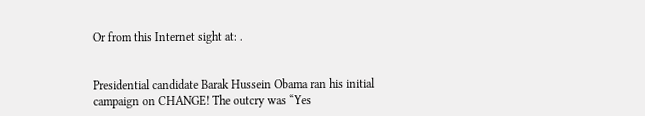Or from this Internet sight at: .


Presidential candidate Barak Hussein Obama ran his initial campaign on CHANGE! The outcry was “Yes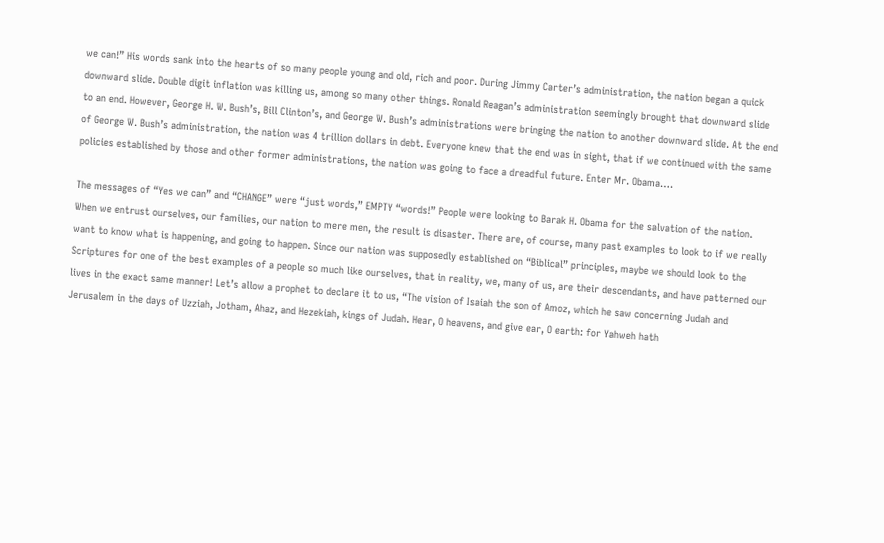we can!” His words sank into the hearts of so many people young and old, rich and poor. During Jimmy Carter’s administration, the nation began a quick downward slide. Double digit inflation was killing us, among so many other things. Ronald Reagan’s administration seemingly brought that downward slide to an end. However, George H. W. Bush’s, Bill Clinton’s, and George W. Bush’s administrations were bringing the nation to another downward slide. At the end of George W. Bush’s administration, the nation was 4 trillion dollars in debt. Everyone knew that the end was in sight, that if we continued with the same policies established by those and other former administrations, the nation was going to face a dreadful future. Enter Mr. Obama….

The messages of “Yes we can” and “CHANGE” were “just words,” EMPTY “words!” People were looking to Barak H. Obama for the salvation of the nation. When we entrust ourselves, our families, our nation to mere men, the result is disaster. There are, of course, many past examples to look to if we really want to know what is happening, and going to happen. Since our nation was supposedly established on “Biblical” principles, maybe we should look to the Scriptures for one of the best examples of a people so much like ourselves, that in reality, we, many of us, are their descendants, and have patterned our lives in the exact same manner! Let’s allow a prophet to declare it to us, “The vision of Isaiah the son of Amoz, which he saw concerning Judah and Jerusalem in the days of Uzziah, Jotham, Ahaz, and Hezekiah, kings of Judah. Hear, O heavens, and give ear, O earth: for Yahweh hath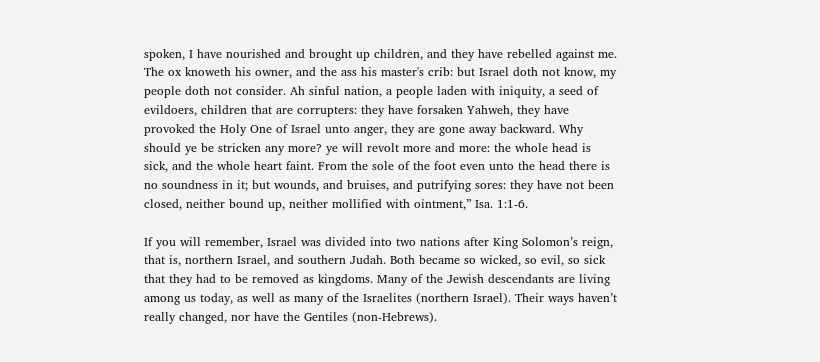spoken, I have nourished and brought up children, and they have rebelled against me. The ox knoweth his owner, and the ass his master's crib: but Israel doth not know, my people doth not consider. Ah sinful nation, a people laden with iniquity, a seed of evildoers, children that are corrupters: they have forsaken Yahweh, they have provoked the Holy One of Israel unto anger, they are gone away backward. Why should ye be stricken any more? ye will revolt more and more: the whole head is sick, and the whole heart faint. From the sole of the foot even unto the head there is no soundness in it; but wounds, and bruises, and putrifying sores: they have not been closed, neither bound up, neither mollified with ointment,” Isa. 1:1-6.

If you will remember, Israel was divided into two nations after King Solomon’s reign, that is, northern Israel, and southern Judah. Both became so wicked, so evil, so sick that they had to be removed as kingdoms. Many of the Jewish descendants are living among us today, as well as many of the Israelites (northern Israel). Their ways haven’t really changed, nor have the Gentiles (non-Hebrews).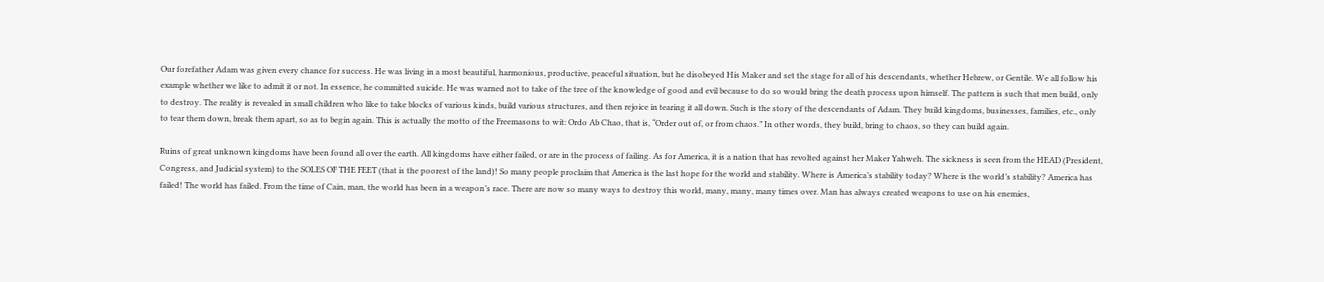Our forefather Adam was given every chance for success. He was living in a most beautiful, harmonious, productive, peaceful situation, but he disobeyed His Maker and set the stage for all of his descendants, whether Hebrew, or Gentile. We all follow his example whether we like to admit it or not. In essence, he committed suicide. He was warned not to take of the tree of the knowledge of good and evil because to do so would bring the death process upon himself. The pattern is such that men build, only to destroy. The reality is revealed in small children who like to take blocks of various kinds, build various structures, and then rejoice in tearing it all down. Such is the story of the descendants of Adam. They build kingdoms, businesses, families, etc., only to tear them down, break them apart, so as to begin again. This is actually the motto of the Freemasons to wit: Ordo Ab Chao, that is, “Order out of, or from chaos.” In other words, they build, bring to chaos, so they can build again.

Ruins of great unknown kingdoms have been found all over the earth. All kingdoms have either failed, or are in the process of failing. As for America, it is a nation that has revolted against her Maker Yahweh. The sickness is seen from the HEAD (President, Congress, and Judicial system) to the SOLES OF THE FEET (that is the poorest of the land)! So many people proclaim that America is the last hope for the world and stability. Where is America’s stability today? Where is the world’s stability? America has failed! The world has failed. From the time of Cain, man, the world has been in a weapon’s race. There are now so many ways to destroy this world, many, many, many times over. Man has always created weapons to use on his enemies,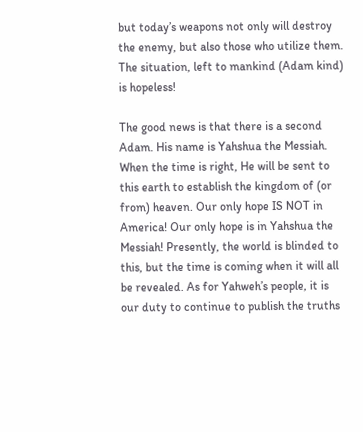but today’s weapons not only will destroy the enemy, but also those who utilize them. The situation, left to mankind (Adam kind) is hopeless!

The good news is that there is a second Adam. His name is Yahshua the Messiah. When the time is right, He will be sent to this earth to establish the kingdom of (or from) heaven. Our only hope IS NOT in America! Our only hope is in Yahshua the Messiah! Presently, the world is blinded to this, but the time is coming when it will all be revealed. As for Yahweh’s people, it is our duty to continue to publish the truths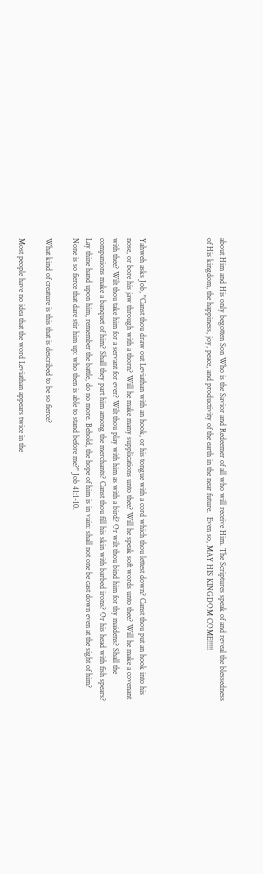about Him and His only begotten Son Who is the Savior and Redeemer of all who will receive Him. The Scriptures speak of and reveal the blessedness of His kingdom, the happiness, joy, peace, and productivity of the earth in the near future.  Even so, MAY HIS KINGDOM COME!!!!!




Yahweh asks Job, "Canst thou draw out Leviathan with an hook, or his tongue with a cord which thou lettest down? Canst thou put an hook into his nose, or bore his jaw through with a thorn? Will he make many supplications unto thee? Will he speak soft words unto thee? Will he make a covenant with thee? Wilt thou take him for a servant for ever? Wilt thou play with him as with a bird? Or wilt thou bind him for thy maidens? Shall the companions make a banquet of him? Shall they part him among the merchants? Canst thou fill his skin with barbed irons? Or his head with fish spears? Lay thine hand upon him, remember the battle, do no more. Behold, the hope of him is in vain: shall not one be cast down even at the sight of him? None is so fierce that dare stir him up: who then is able to stand before me?" Job 41:1-10.

What kind of creature is this that is described to be so fierce?

Most people have no idea that the word Leviathan appears twice in the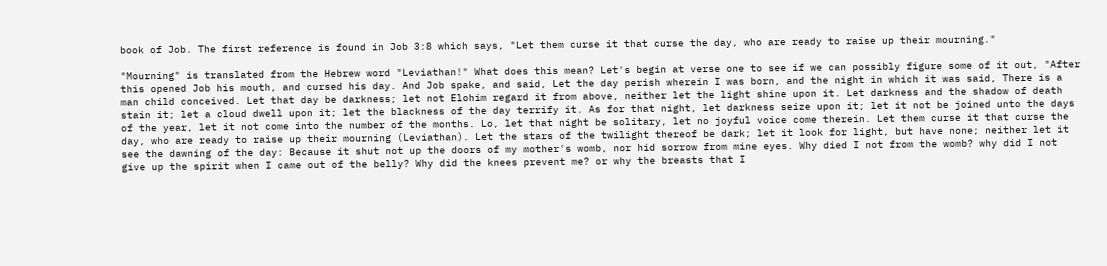book of Job. The first reference is found in Job 3:8 which says, "Let them curse it that curse the day, who are ready to raise up their mourning."

"Mourning" is translated from the Hebrew word "Leviathan!" What does this mean? Let's begin at verse one to see if we can possibly figure some of it out, "After this opened Job his mouth, and cursed his day. And Job spake, and said, Let the day perish wherein I was born, and the night in which it was said, There is a man child conceived. Let that day be darkness; let not Elohim regard it from above, neither let the light shine upon it. Let darkness and the shadow of death stain it; let a cloud dwell upon it; let the blackness of the day terrify it. As for that night, let darkness seize upon it; let it not be joined unto the days of the year, let it not come into the number of the months. Lo, let that night be solitary, let no joyful voice come therein. Let them curse it that curse the day, who are ready to raise up their mourning (Leviathan). Let the stars of the twilight thereof be dark; let it look for light, but have none; neither let it see the dawning of the day: Because it shut not up the doors of my mother's womb, nor hid sorrow from mine eyes. Why died I not from the womb? why did I not give up the spirit when I came out of the belly? Why did the knees prevent me? or why the breasts that I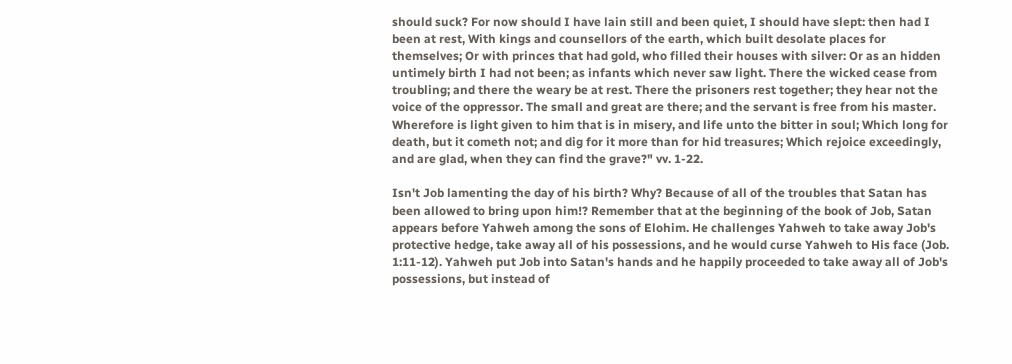should suck? For now should I have lain still and been quiet, I should have slept: then had I been at rest, With kings and counsellors of the earth, which built desolate places for themselves; Or with princes that had gold, who filled their houses with silver: Or as an hidden untimely birth I had not been; as infants which never saw light. There the wicked cease from troubling; and there the weary be at rest. There the prisoners rest together; they hear not the voice of the oppressor. The small and great are there; and the servant is free from his master. Wherefore is light given to him that is in misery, and life unto the bitter in soul; Which long for death, but it cometh not; and dig for it more than for hid treasures; Which rejoice exceedingly, and are glad, when they can find the grave?" vv. 1-22.

Isn't Job lamenting the day of his birth? Why? Because of all of the troubles that Satan has been allowed to bring upon him!? Remember that at the beginning of the book of Job, Satan appears before Yahweh among the sons of Elohim. He challenges Yahweh to take away Job's protective hedge, take away all of his possessions, and he would curse Yahweh to His face (Job. 1:11-12). Yahweh put Job into Satan's hands and he happily proceeded to take away all of Job's possessions, but instead of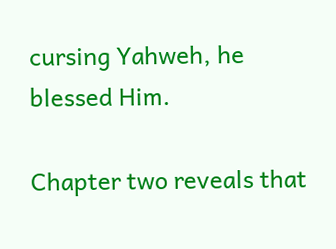cursing Yahweh, he blessed Him.

Chapter two reveals that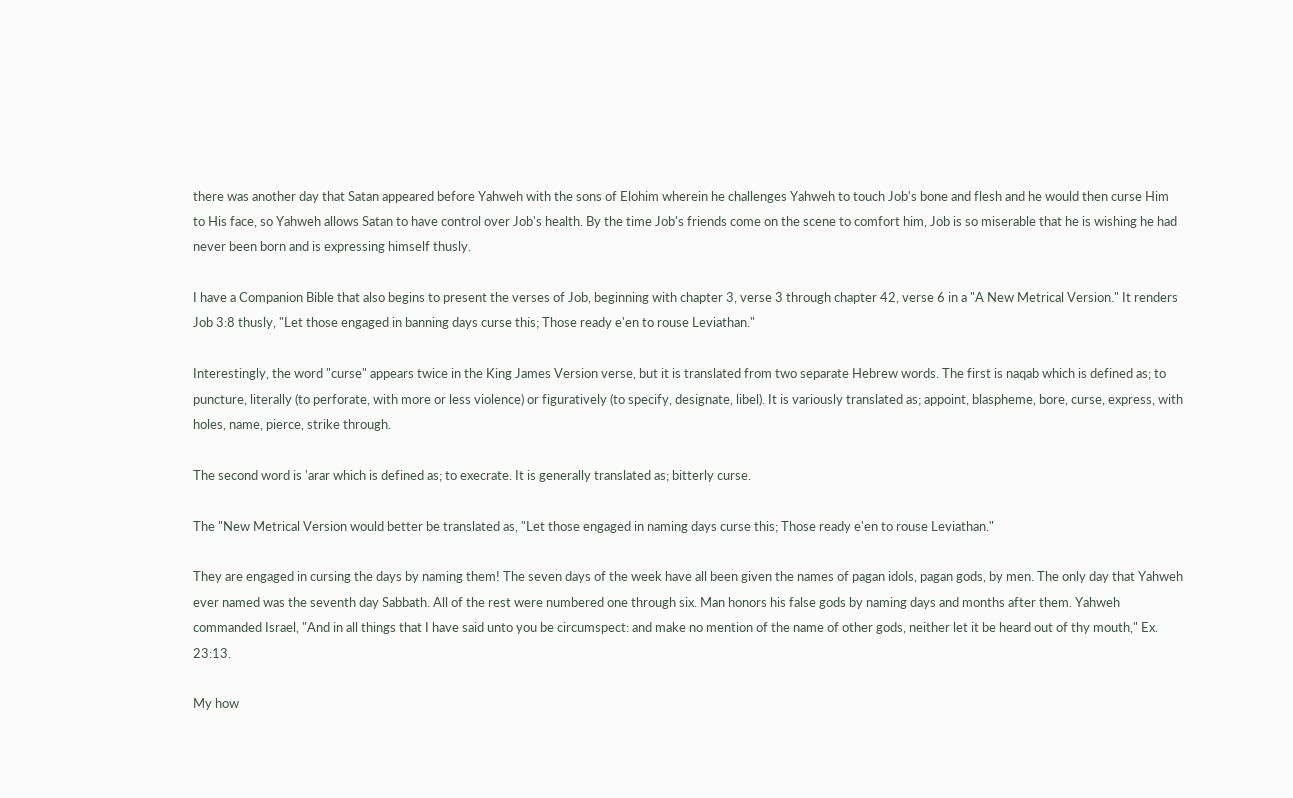there was another day that Satan appeared before Yahweh with the sons of Elohim wherein he challenges Yahweh to touch Job's bone and flesh and he would then curse Him to His face, so Yahweh allows Satan to have control over Job's health. By the time Job's friends come on the scene to comfort him, Job is so miserable that he is wishing he had never been born and is expressing himself thusly.

I have a Companion Bible that also begins to present the verses of Job, beginning with chapter 3, verse 3 through chapter 42, verse 6 in a "A New Metrical Version." It renders Job 3:8 thusly, "Let those engaged in banning days curse this; Those ready e'en to rouse Leviathan."

Interestingly, the word "curse" appears twice in the King James Version verse, but it is translated from two separate Hebrew words. The first is naqab which is defined as; to puncture, literally (to perforate, with more or less violence) or figuratively (to specify, designate, libel). It is variously translated as; appoint, blaspheme, bore, curse, express, with holes, name, pierce, strike through.

The second word is 'arar which is defined as; to execrate. It is generally translated as; bitterly curse.

The "New Metrical Version would better be translated as, "Let those engaged in naming days curse this; Those ready e'en to rouse Leviathan."

They are engaged in cursing the days by naming them! The seven days of the week have all been given the names of pagan idols, pagan gods, by men. The only day that Yahweh ever named was the seventh day Sabbath. All of the rest were numbered one through six. Man honors his false gods by naming days and months after them. Yahweh commanded Israel, "And in all things that I have said unto you be circumspect: and make no mention of the name of other gods, neither let it be heard out of thy mouth," Ex. 23:13.

My how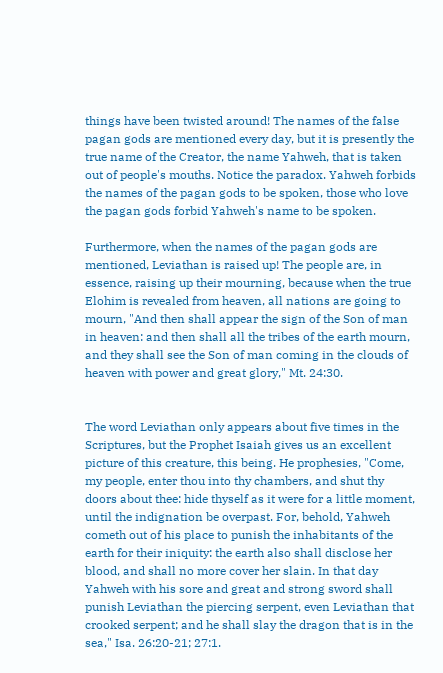things have been twisted around! The names of the false pagan gods are mentioned every day, but it is presently the true name of the Creator, the name Yahweh, that is taken out of people's mouths. Notice the paradox. Yahweh forbids the names of the pagan gods to be spoken, those who love the pagan gods forbid Yahweh's name to be spoken.

Furthermore, when the names of the pagan gods are mentioned, Leviathan is raised up! The people are, in essence, raising up their mourning, because when the true Elohim is revealed from heaven, all nations are going to mourn, "And then shall appear the sign of the Son of man in heaven: and then shall all the tribes of the earth mourn, and they shall see the Son of man coming in the clouds of heaven with power and great glory," Mt. 24:30.


The word Leviathan only appears about five times in the Scriptures, but the Prophet Isaiah gives us an excellent picture of this creature, this being. He prophesies, "Come, my people, enter thou into thy chambers, and shut thy doors about thee: hide thyself as it were for a little moment, until the indignation be overpast. For, behold, Yahweh cometh out of his place to punish the inhabitants of the earth for their iniquity: the earth also shall disclose her blood, and shall no more cover her slain. In that day Yahweh with his sore and great and strong sword shall punish Leviathan the piercing serpent, even Leviathan that crooked serpent; and he shall slay the dragon that is in the sea," Isa. 26:20-21; 27:1.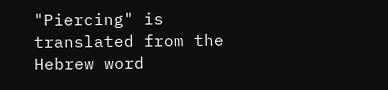"Piercing" is translated from the Hebrew word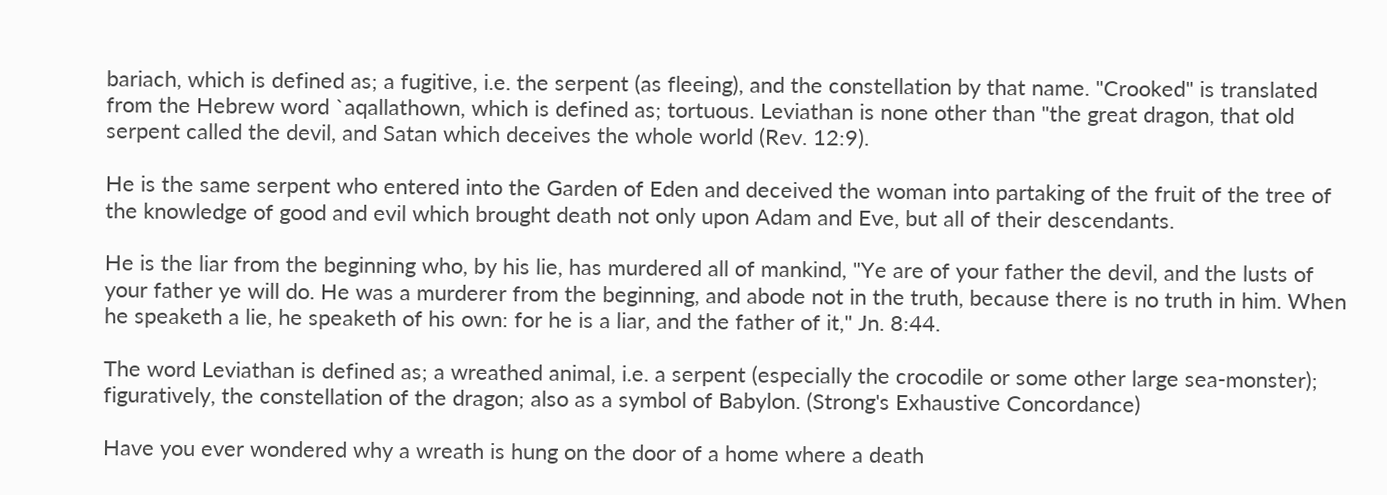bariach, which is defined as; a fugitive, i.e. the serpent (as fleeing), and the constellation by that name. "Crooked" is translated from the Hebrew word `aqallathown, which is defined as; tortuous. Leviathan is none other than "the great dragon, that old serpent called the devil, and Satan which deceives the whole world (Rev. 12:9).

He is the same serpent who entered into the Garden of Eden and deceived the woman into partaking of the fruit of the tree of the knowledge of good and evil which brought death not only upon Adam and Eve, but all of their descendants.

He is the liar from the beginning who, by his lie, has murdered all of mankind, "Ye are of your father the devil, and the lusts of your father ye will do. He was a murderer from the beginning, and abode not in the truth, because there is no truth in him. When he speaketh a lie, he speaketh of his own: for he is a liar, and the father of it," Jn. 8:44.

The word Leviathan is defined as; a wreathed animal, i.e. a serpent (especially the crocodile or some other large sea-monster); figuratively, the constellation of the dragon; also as a symbol of Babylon. (Strong's Exhaustive Concordance)

Have you ever wondered why a wreath is hung on the door of a home where a death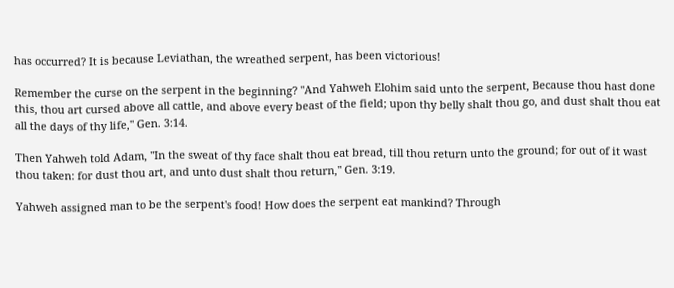has occurred? It is because Leviathan, the wreathed serpent, has been victorious!

Remember the curse on the serpent in the beginning? "And Yahweh Elohim said unto the serpent, Because thou hast done this, thou art cursed above all cattle, and above every beast of the field; upon thy belly shalt thou go, and dust shalt thou eat all the days of thy life," Gen. 3:14.

Then Yahweh told Adam, "In the sweat of thy face shalt thou eat bread, till thou return unto the ground; for out of it wast thou taken: for dust thou art, and unto dust shalt thou return," Gen. 3:19.

Yahweh assigned man to be the serpent's food! How does the serpent eat mankind? Through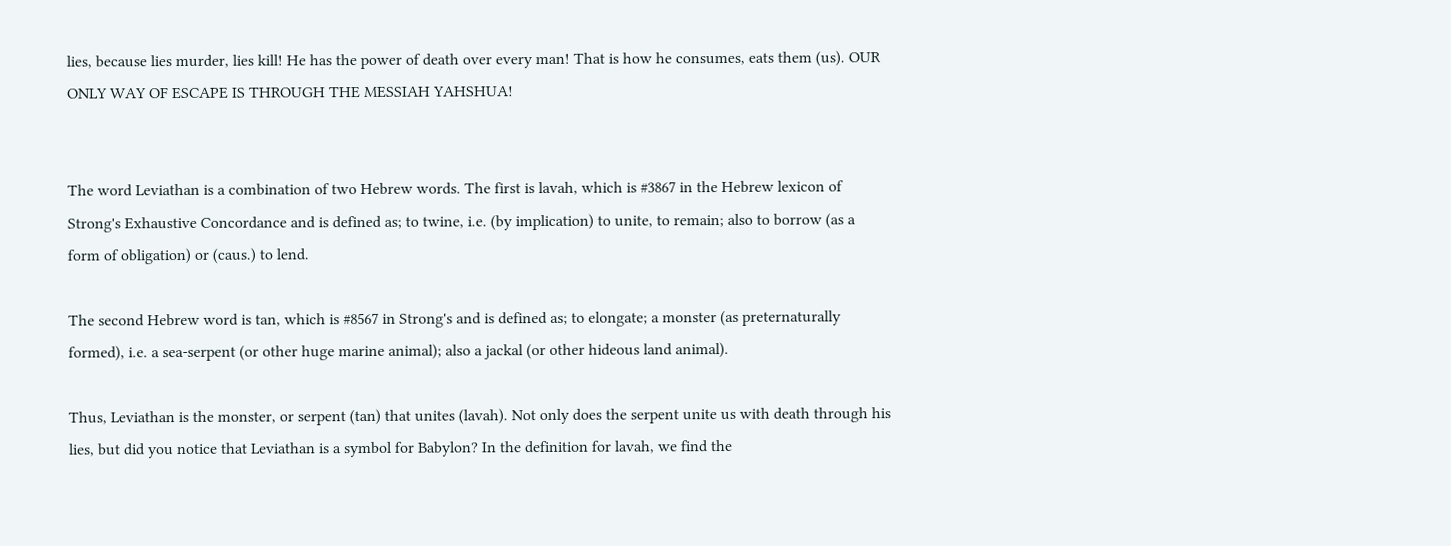lies, because lies murder, lies kill! He has the power of death over every man! That is how he consumes, eats them (us). OUR ONLY WAY OF ESCAPE IS THROUGH THE MESSIAH YAHSHUA!


The word Leviathan is a combination of two Hebrew words. The first is lavah, which is #3867 in the Hebrew lexicon of Strong's Exhaustive Concordance and is defined as; to twine, i.e. (by implication) to unite, to remain; also to borrow (as a form of obligation) or (caus.) to lend.

The second Hebrew word is tan, which is #8567 in Strong's and is defined as; to elongate; a monster (as preternaturally formed), i.e. a sea-serpent (or other huge marine animal); also a jackal (or other hideous land animal).

Thus, Leviathan is the monster, or serpent (tan) that unites (lavah). Not only does the serpent unite us with death through his lies, but did you notice that Leviathan is a symbol for Babylon? In the definition for lavah, we find the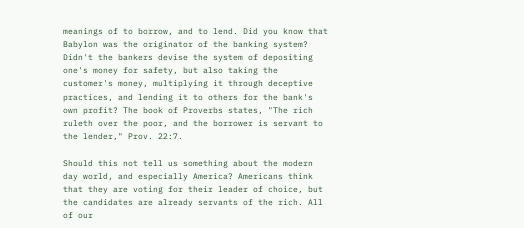meanings of to borrow, and to lend. Did you know that Babylon was the originator of the banking system? Didn't the bankers devise the system of depositing one's money for safety, but also taking the customer's money, multiplying it through deceptive practices, and lending it to others for the bank's own profit? The book of Proverbs states, "The rich ruleth over the poor, and the borrower is servant to the lender," Prov. 22:7.

Should this not tell us something about the modern day world, and especially America? Americans think that they are voting for their leader of choice, but the candidates are already servants of the rich. All of our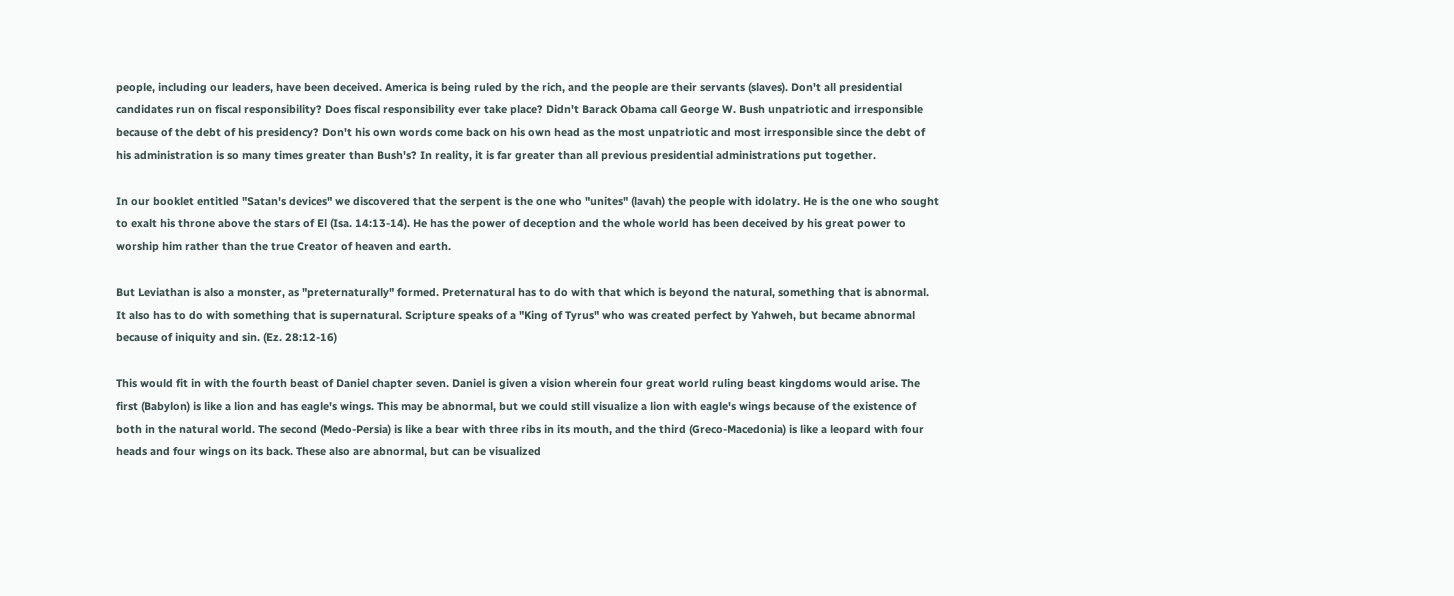people, including our leaders, have been deceived. America is being ruled by the rich, and the people are their servants (slaves). Don't all presidential candidates run on fiscal responsibility? Does fiscal responsibility ever take place? Didn't Barack Obama call George W. Bush unpatriotic and irresponsible because of the debt of his presidency? Don't his own words come back on his own head as the most unpatriotic and most irresponsible since the debt of his administration is so many times greater than Bush's? In reality, it is far greater than all previous presidential administrations put together.

In our booklet entitled "Satan's devices" we discovered that the serpent is the one who "unites" (lavah) the people with idolatry. He is the one who sought to exalt his throne above the stars of El (Isa. 14:13-14). He has the power of deception and the whole world has been deceived by his great power to worship him rather than the true Creator of heaven and earth.

But Leviathan is also a monster, as "preternaturally" formed. Preternatural has to do with that which is beyond the natural, something that is abnormal. It also has to do with something that is supernatural. Scripture speaks of a "King of Tyrus" who was created perfect by Yahweh, but became abnormal because of iniquity and sin. (Ez. 28:12-16)

This would fit in with the fourth beast of Daniel chapter seven. Daniel is given a vision wherein four great world ruling beast kingdoms would arise. The first (Babylon) is like a lion and has eagle's wings. This may be abnormal, but we could still visualize a lion with eagle's wings because of the existence of both in the natural world. The second (Medo-Persia) is like a bear with three ribs in its mouth, and the third (Greco-Macedonia) is like a leopard with four heads and four wings on its back. These also are abnormal, but can be visualized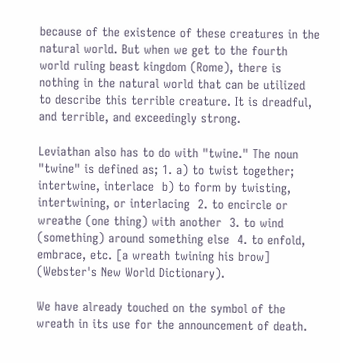because of the existence of these creatures in the natural world. But when we get to the fourth world ruling beast kingdom (Rome), there is nothing in the natural world that can be utilized to describe this terrible creature. It is dreadful, and terrible, and exceedingly strong.

Leviathan also has to do with "twine." The noun "twine" is defined as; 1. a) to twist together; intertwine, interlace  b) to form by twisting, intertwining, or interlacing  2. to encircle or wreathe (one thing) with another  3. to wind (something) around something else  4. to enfold, embrace, etc. [a wreath twining his brow] (Webster's New World Dictionary).

We have already touched on the symbol of the wreath in its use for the announcement of death.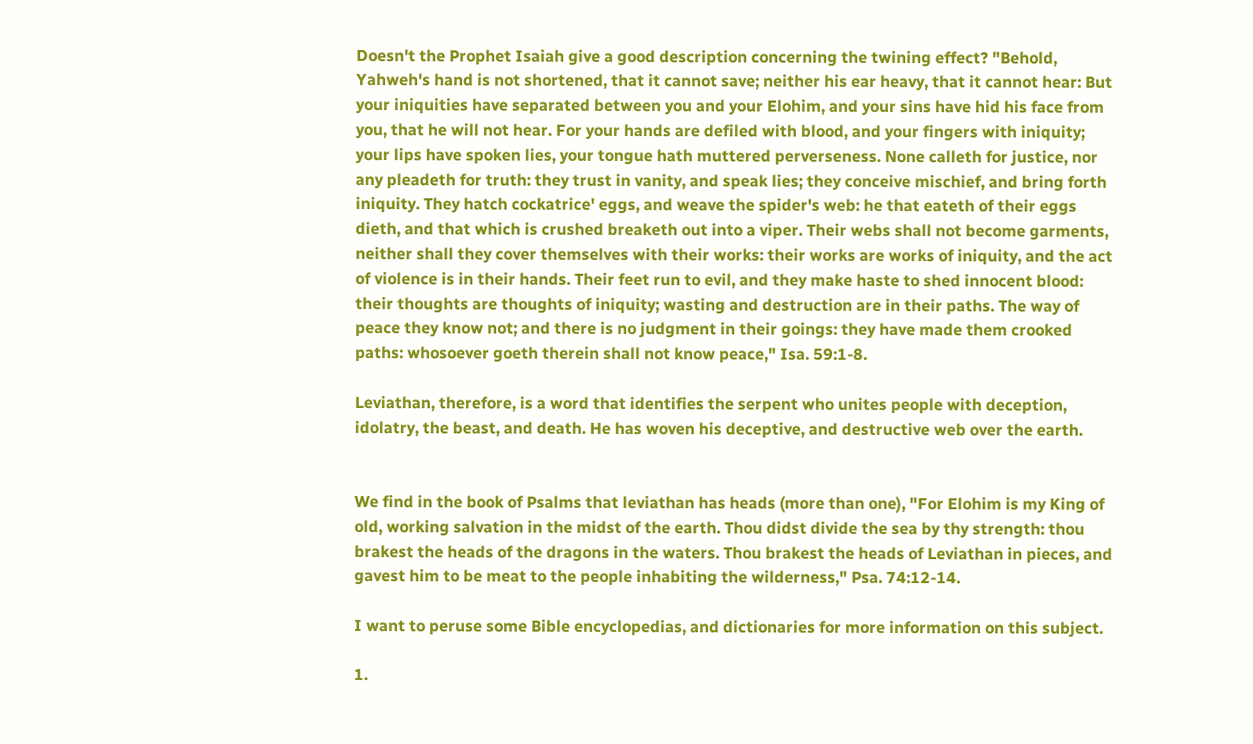Doesn't the Prophet Isaiah give a good description concerning the twining effect? "Behold, Yahweh's hand is not shortened, that it cannot save; neither his ear heavy, that it cannot hear: But your iniquities have separated between you and your Elohim, and your sins have hid his face from you, that he will not hear. For your hands are defiled with blood, and your fingers with iniquity; your lips have spoken lies, your tongue hath muttered perverseness. None calleth for justice, nor any pleadeth for truth: they trust in vanity, and speak lies; they conceive mischief, and bring forth iniquity. They hatch cockatrice' eggs, and weave the spider's web: he that eateth of their eggs dieth, and that which is crushed breaketh out into a viper. Their webs shall not become garments, neither shall they cover themselves with their works: their works are works of iniquity, and the act of violence is in their hands. Their feet run to evil, and they make haste to shed innocent blood: their thoughts are thoughts of iniquity; wasting and destruction are in their paths. The way of peace they know not; and there is no judgment in their goings: they have made them crooked paths: whosoever goeth therein shall not know peace," Isa. 59:1-8.

Leviathan, therefore, is a word that identifies the serpent who unites people with deception, idolatry, the beast, and death. He has woven his deceptive, and destructive web over the earth.


We find in the book of Psalms that leviathan has heads (more than one), "For Elohim is my King of old, working salvation in the midst of the earth. Thou didst divide the sea by thy strength: thou brakest the heads of the dragons in the waters. Thou brakest the heads of Leviathan in pieces, and gavest him to be meat to the people inhabiting the wilderness," Psa. 74:12-14.

I want to peruse some Bible encyclopedias, and dictionaries for more information on this subject.

1.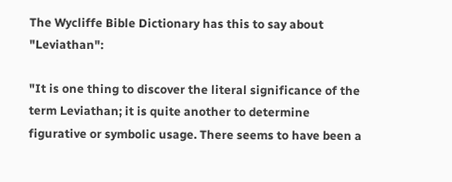The Wycliffe Bible Dictionary has this to say about "Leviathan":

"It is one thing to discover the literal significance of the term Leviathan; it is quite another to determine figurative or symbolic usage. There seems to have been a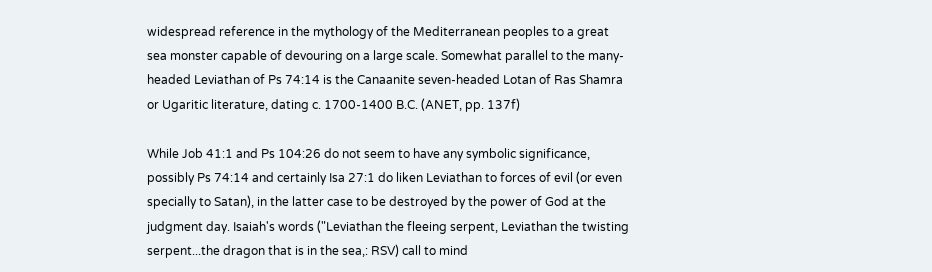widespread reference in the mythology of the Mediterranean peoples to a great sea monster capable of devouring on a large scale. Somewhat parallel to the many-headed Leviathan of Ps 74:14 is the Canaanite seven-headed Lotan of Ras Shamra or Ugaritic literature, dating c. 1700-1400 B.C. (ANET, pp. 137f)

While Job 41:1 and Ps 104:26 do not seem to have any symbolic significance, possibly Ps 74:14 and certainly Isa 27:1 do liken Leviathan to forces of evil (or even specially to Satan), in the latter case to be destroyed by the power of God at the judgment day. Isaiah's words ("Leviathan the fleeing serpent, Leviathan the twisting serpent...the dragon that is in the sea,: RSV) call to mind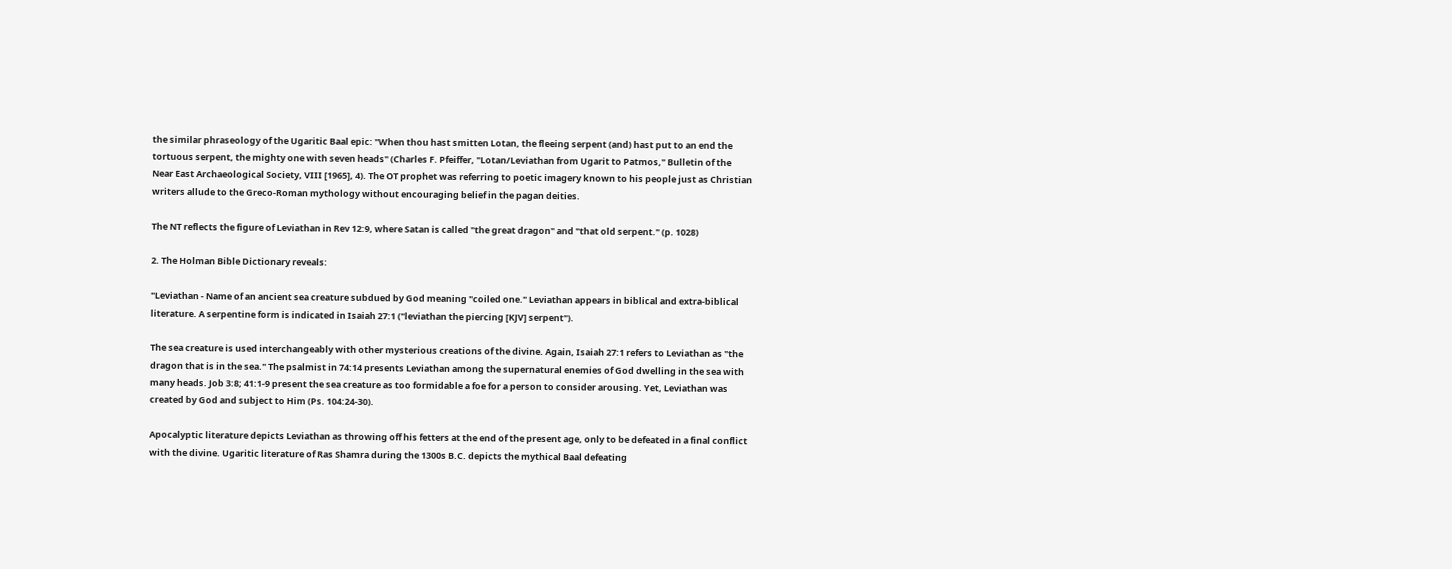the similar phraseology of the Ugaritic Baal epic: "When thou hast smitten Lotan, the fleeing serpent (and) hast put to an end the tortuous serpent, the mighty one with seven heads" (Charles F. Pfeiffer, "Lotan/Leviathan from Ugarit to Patmos," Bulletin of the Near East Archaeological Society, VIII [1965], 4). The OT prophet was referring to poetic imagery known to his people just as Christian writers allude to the Greco-Roman mythology without encouraging belief in the pagan deities.

The NT reflects the figure of Leviathan in Rev 12:9, where Satan is called "the great dragon" and "that old serpent." (p. 1028)

2. The Holman Bible Dictionary reveals:

"Leviathan - Name of an ancient sea creature subdued by God meaning "coiled one." Leviathan appears in biblical and extra-biblical literature. A serpentine form is indicated in Isaiah 27:1 ("leviathan the piercing [KJV] serpent").

The sea creature is used interchangeably with other mysterious creations of the divine. Again, Isaiah 27:1 refers to Leviathan as "the dragon that is in the sea." The psalmist in 74:14 presents Leviathan among the supernatural enemies of God dwelling in the sea with many heads. Job 3:8; 41:1-9 present the sea creature as too formidable a foe for a person to consider arousing. Yet, Leviathan was created by God and subject to Him (Ps. 104:24-30).

Apocalyptic literature depicts Leviathan as throwing off his fetters at the end of the present age, only to be defeated in a final conflict with the divine. Ugaritic literature of Ras Shamra during the 1300s B.C. depicts the mythical Baal defeating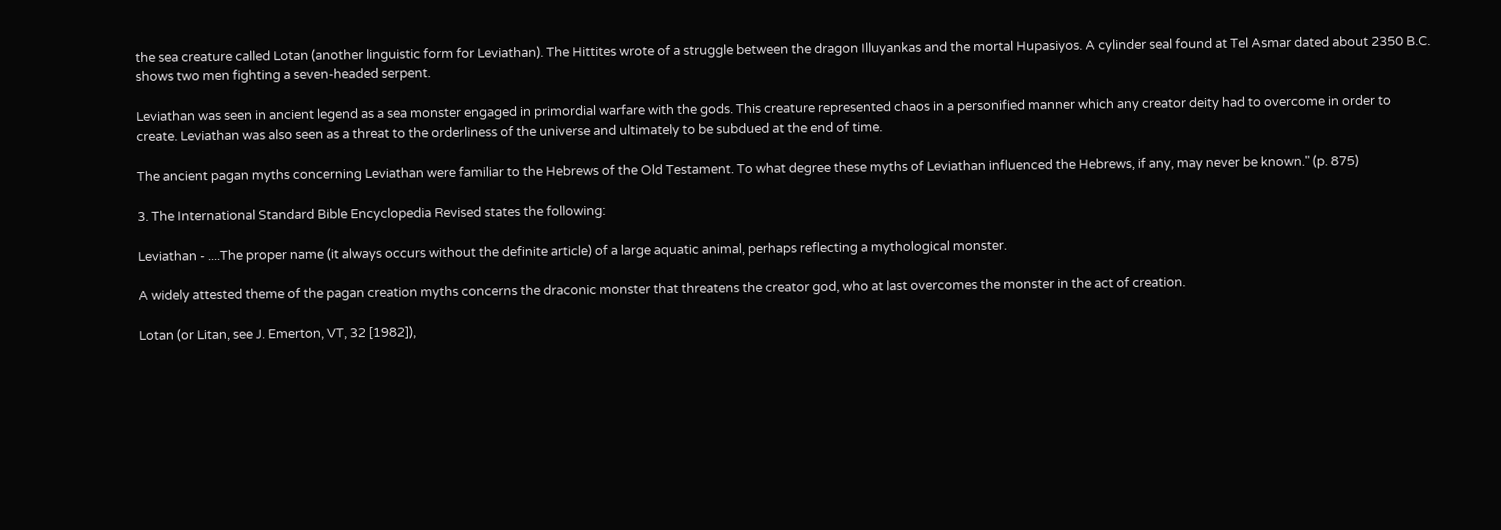the sea creature called Lotan (another linguistic form for Leviathan). The Hittites wrote of a struggle between the dragon Illuyankas and the mortal Hupasiyos. A cylinder seal found at Tel Asmar dated about 2350 B.C. shows two men fighting a seven-headed serpent.

Leviathan was seen in ancient legend as a sea monster engaged in primordial warfare with the gods. This creature represented chaos in a personified manner which any creator deity had to overcome in order to create. Leviathan was also seen as a threat to the orderliness of the universe and ultimately to be subdued at the end of time.

The ancient pagan myths concerning Leviathan were familiar to the Hebrews of the Old Testament. To what degree these myths of Leviathan influenced the Hebrews, if any, may never be known." (p. 875)

3. The International Standard Bible Encyclopedia Revised states the following:

Leviathan - ....The proper name (it always occurs without the definite article) of a large aquatic animal, perhaps reflecting a mythological monster.

A widely attested theme of the pagan creation myths concerns the draconic monster that threatens the creator god, who at last overcomes the monster in the act of creation.

Lotan (or Litan, see J. Emerton, VT, 32 [1982]),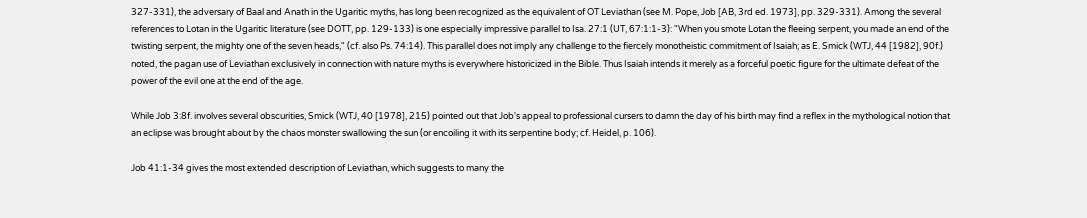327-331), the adversary of Baal and Anath in the Ugaritic myths, has long been recognized as the equivalent of OT Leviathan (see M. Pope, Job [AB, 3rd ed. 1973], pp. 329-331). Among the several references to Lotan in the Ugaritic literature (see DOTT, pp. 129-133) is one especially impressive parallel to Isa. 27:1 (UT, 67:1:1-3): "When you smote Lotan the fleeing serpent, you made an end of the twisting serpent, the mighty one of the seven heads," (cf. also Ps. 74:14). This parallel does not imply any challenge to the fiercely monotheistic commitment of Isaiah; as E. Smick (WTJ, 44 [1982], 90f.) noted, the pagan use of Leviathan exclusively in connection with nature myths is everywhere historicized in the Bible. Thus Isaiah intends it merely as a forceful poetic figure for the ultimate defeat of the power of the evil one at the end of the age.

While Job 3:8f. involves several obscurities, Smick (WTJ, 40 [1978], 215) pointed out that Job's appeal to professional cursers to damn the day of his birth may find a reflex in the mythological notion that an eclipse was brought about by the chaos monster swallowing the sun (or encoiling it with its serpentine body; cf. Heidel, p. 106).

Job 41:1-34 gives the most extended description of Leviathan, which suggests to many the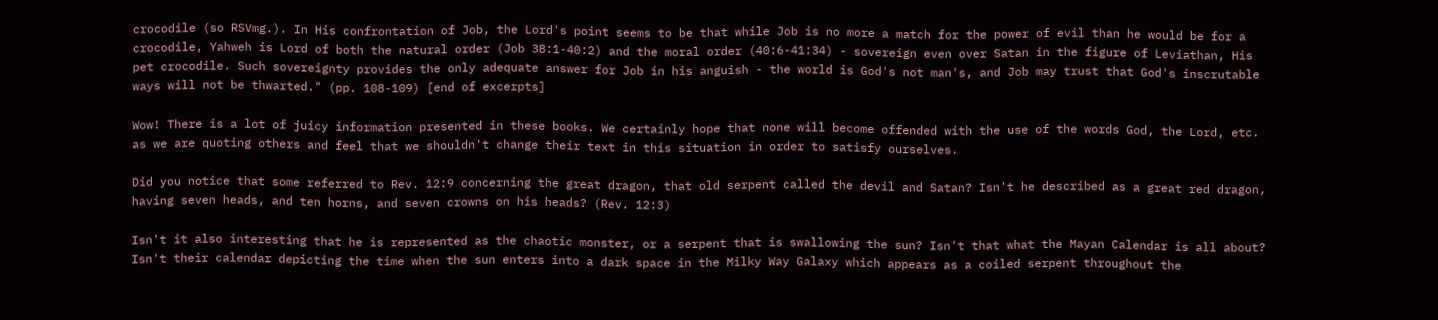crocodile (so RSVmg.). In His confrontation of Job, the Lord's point seems to be that while Job is no more a match for the power of evil than he would be for a crocodile, Yahweh is Lord of both the natural order (Job 38:1-40:2) and the moral order (40:6-41:34) - sovereign even over Satan in the figure of Leviathan, His pet crocodile. Such sovereignty provides the only adequate answer for Job in his anguish - the world is God's not man's, and Job may trust that God's inscrutable ways will not be thwarted." (pp. 108-109) [end of excerpts]

Wow! There is a lot of juicy information presented in these books. We certainly hope that none will become offended with the use of the words God, the Lord, etc. as we are quoting others and feel that we shouldn't change their text in this situation in order to satisfy ourselves.

Did you notice that some referred to Rev. 12:9 concerning the great dragon, that old serpent called the devil and Satan? Isn't he described as a great red dragon, having seven heads, and ten horns, and seven crowns on his heads? (Rev. 12:3)

Isn't it also interesting that he is represented as the chaotic monster, or a serpent that is swallowing the sun? Isn't that what the Mayan Calendar is all about? Isn't their calendar depicting the time when the sun enters into a dark space in the Milky Way Galaxy which appears as a coiled serpent throughout the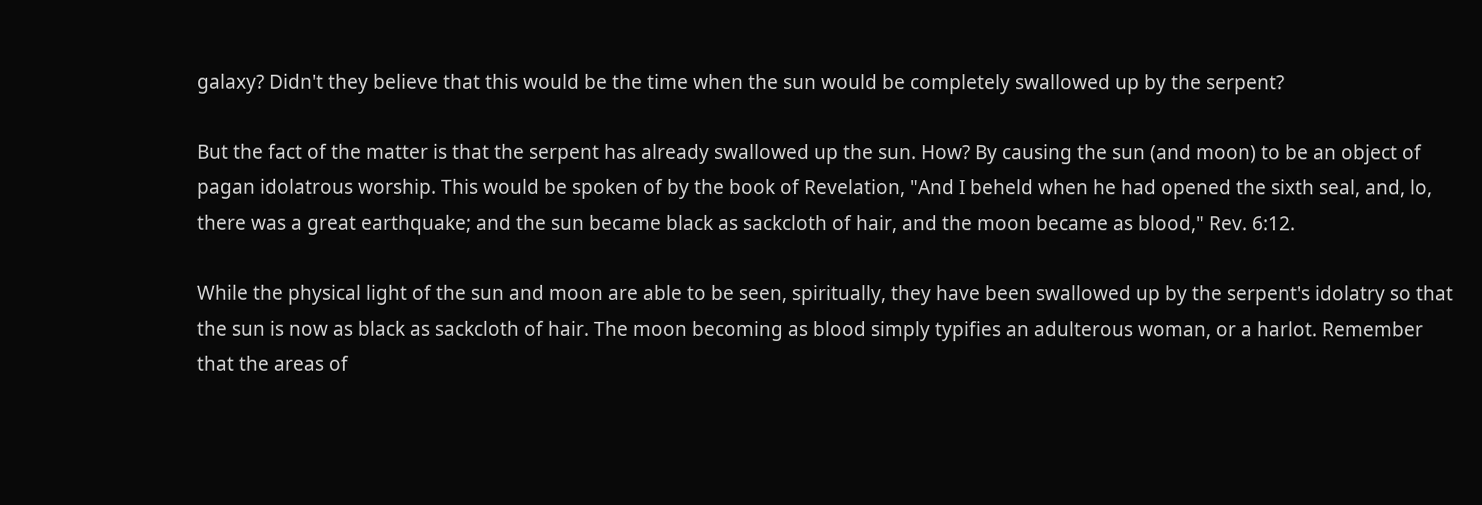galaxy? Didn't they believe that this would be the time when the sun would be completely swallowed up by the serpent?

But the fact of the matter is that the serpent has already swallowed up the sun. How? By causing the sun (and moon) to be an object of pagan idolatrous worship. This would be spoken of by the book of Revelation, "And I beheld when he had opened the sixth seal, and, lo, there was a great earthquake; and the sun became black as sackcloth of hair, and the moon became as blood," Rev. 6:12.

While the physical light of the sun and moon are able to be seen, spiritually, they have been swallowed up by the serpent's idolatry so that the sun is now as black as sackcloth of hair. The moon becoming as blood simply typifies an adulterous woman, or a harlot. Remember that the areas of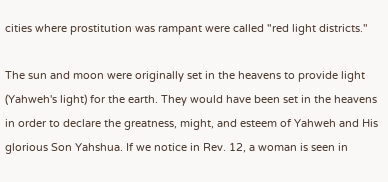cities where prostitution was rampant were called "red light districts."

The sun and moon were originally set in the heavens to provide light (Yahweh's light) for the earth. They would have been set in the heavens in order to declare the greatness, might, and esteem of Yahweh and His glorious Son Yahshua. If we notice in Rev. 12, a woman is seen in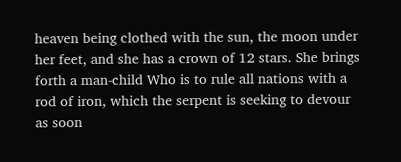heaven being clothed with the sun, the moon under her feet, and she has a crown of 12 stars. She brings forth a man-child Who is to rule all nations with a rod of iron, which the serpent is seeking to devour as soon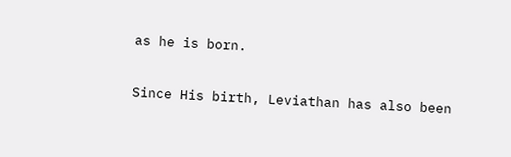as he is born.

Since His birth, Leviathan has also been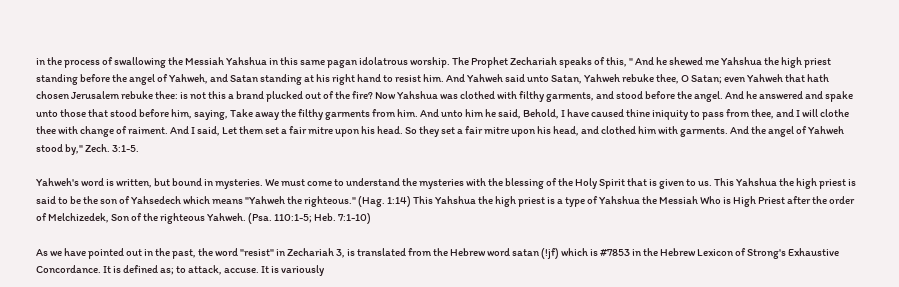in the process of swallowing the Messiah Yahshua in this same pagan idolatrous worship. The Prophet Zechariah speaks of this, " And he shewed me Yahshua the high priest standing before the angel of Yahweh, and Satan standing at his right hand to resist him. And Yahweh said unto Satan, Yahweh rebuke thee, O Satan; even Yahweh that hath chosen Jerusalem rebuke thee: is not this a brand plucked out of the fire? Now Yahshua was clothed with filthy garments, and stood before the angel. And he answered and spake unto those that stood before him, saying, Take away the filthy garments from him. And unto him he said, Behold, I have caused thine iniquity to pass from thee, and I will clothe thee with change of raiment. And I said, Let them set a fair mitre upon his head. So they set a fair mitre upon his head, and clothed him with garments. And the angel of Yahweh stood by," Zech. 3:1-5.

Yahweh's word is written, but bound in mysteries. We must come to understand the mysteries with the blessing of the Holy Spirit that is given to us. This Yahshua the high priest is said to be the son of Yahsedech which means "Yahweh the righteous." (Hag. 1:14) This Yahshua the high priest is a type of Yahshua the Messiah Who is High Priest after the order of Melchizedek, Son of the righteous Yahweh. (Psa. 110:1-5; Heb. 7:1-10)

As we have pointed out in the past, the word "resist" in Zechariah 3, is translated from the Hebrew word satan (!jf) which is #7853 in the Hebrew Lexicon of Strong's Exhaustive Concordance. It is defined as; to attack, accuse. It is variously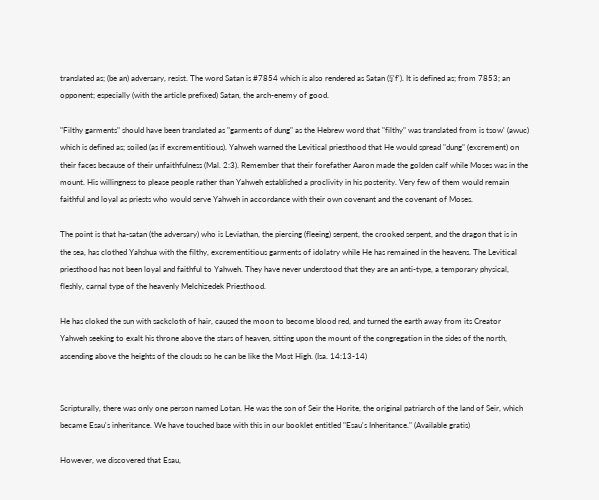translated as; (be an) adversary, resist. The word Satan is #7854 which is also rendered as Satan (!j'f'). It is defined as; from 7853; an opponent; especially (with the article prefixed) Satan, the arch-enemy of good.

"Filthy garments" should have been translated as "garments of dung" as the Hebrew word that "filthy" was translated from is tsow' (awuc) which is defined as; soiled (as if excrementitious). Yahweh warned the Levitical priesthood that He would spread "dung" (excrement) on their faces because of their unfaithfulness (Mal. 2:3). Remember that their forefather Aaron made the golden calf while Moses was in the mount. His willingness to please people rather than Yahweh established a proclivity in his posterity. Very few of them would remain faithful and loyal as priests who would serve Yahweh in accordance with their own covenant and the covenant of Moses.

The point is that ha-satan (the adversary) who is Leviathan, the piercing (fleeing) serpent, the crooked serpent, and the dragon that is in the sea, has clothed Yahshua with the filthy, excrementitious garments of idolatry while He has remained in the heavens. The Levitical priesthood has not been loyal and faithful to Yahweh. They have never understood that they are an anti-type, a temporary physical, fleshly, carnal type of the heavenly Melchizedek Priesthood.

He has cloked the sun with sackcloth of hair, caused the moon to become blood red, and turned the earth away from its Creator Yahweh seeking to exalt his throne above the stars of heaven, sitting upon the mount of the congregation in the sides of the north, ascending above the heights of the clouds so he can be like the Most High. (Isa. 14:13-14)


Scripturally, there was only one person named Lotan. He was the son of Seir the Horite, the original patriarch of the land of Seir, which became Esau's inheritance. We have touched base with this in our booklet entitled "Esau's Inheritance." (Available gratis)

However, we discovered that Esau,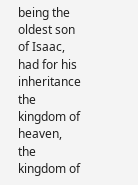being the oldest son of Isaac, had for his inheritance the kingdom of heaven, the kingdom of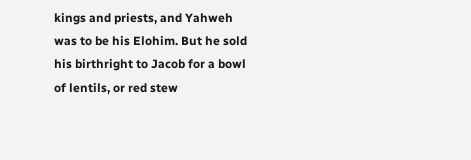kings and priests, and Yahweh was to be his Elohim. But he sold his birthright to Jacob for a bowl of lentils, or red stew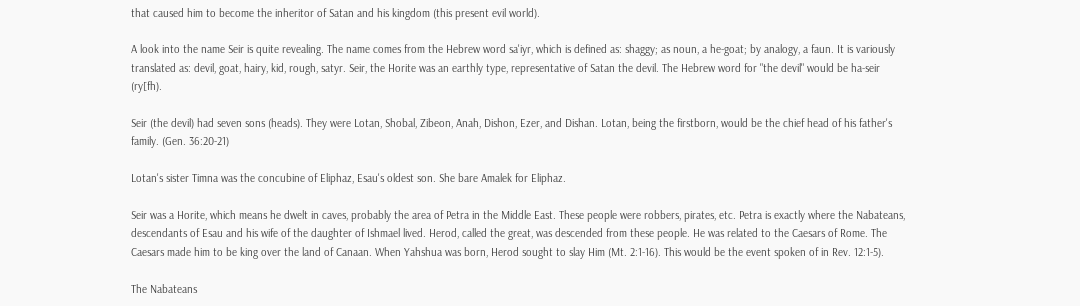that caused him to become the inheritor of Satan and his kingdom (this present evil world).

A look into the name Seir is quite revealing. The name comes from the Hebrew word sa'iyr, which is defined as: shaggy; as noun, a he-goat; by analogy, a faun. It is variously translated as: devil, goat, hairy, kid, rough, satyr. Seir, the Horite was an earthly type, representative of Satan the devil. The Hebrew word for "the devil" would be ha-seir (ry[fh).

Seir (the devil) had seven sons (heads). They were Lotan, Shobal, Zibeon, Anah, Dishon, Ezer, and Dishan. Lotan, being the firstborn, would be the chief head of his father's family. (Gen. 36:20-21)

Lotan's sister Timna was the concubine of Eliphaz, Esau's oldest son. She bare Amalek for Eliphaz.

Seir was a Horite, which means he dwelt in caves, probably the area of Petra in the Middle East. These people were robbers, pirates, etc. Petra is exactly where the Nabateans, descendants of Esau and his wife of the daughter of Ishmael lived. Herod, called the great, was descended from these people. He was related to the Caesars of Rome. The Caesars made him to be king over the land of Canaan. When Yahshua was born, Herod sought to slay Him (Mt. 2:1-16). This would be the event spoken of in Rev. 12:1-5).

The Nabateans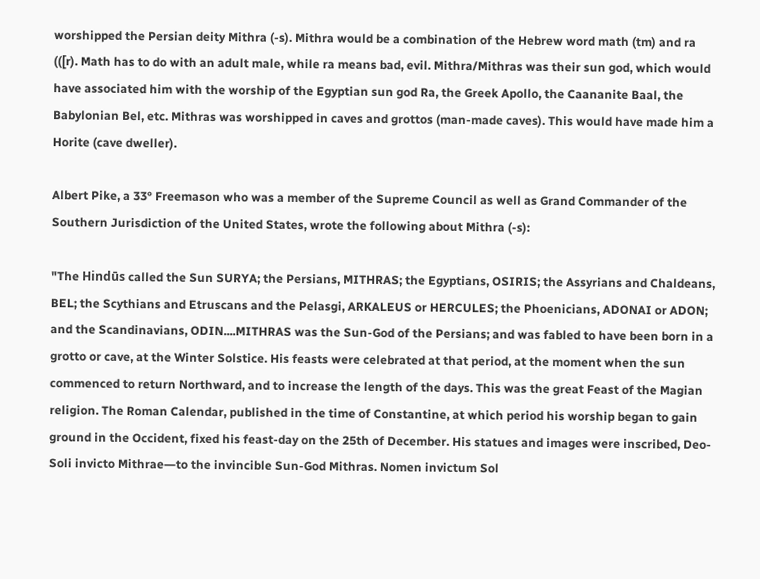worshipped the Persian deity Mithra (-s). Mithra would be a combination of the Hebrew word math (tm) and ra (([r). Math has to do with an adult male, while ra means bad, evil. Mithra/Mithras was their sun god, which would have associated him with the worship of the Egyptian sun god Ra, the Greek Apollo, the Caananite Baal, the Babylonian Bel, etc. Mithras was worshipped in caves and grottos (man-made caves). This would have made him a Horite (cave dweller).

Albert Pike, a 33° Freemason who was a member of the Supreme Council as well as Grand Commander of the Southern Jurisdiction of the United States, wrote the following about Mithra (-s):

"The Hindūs called the Sun SURYA; the Persians, MITHRAS; the Egyptians, OSIRIS; the Assyrians and Chaldeans, BEL; the Scythians and Etruscans and the Pelasgi, ARKALEUS or HERCULES; the Phoenicians, ADONAI or ADON; and the Scandinavians, ODIN....MITHRAS was the Sun-God of the Persians; and was fabled to have been born in a grotto or cave, at the Winter Solstice. His feasts were celebrated at that period, at the moment when the sun commenced to return Northward, and to increase the length of the days. This was the great Feast of the Magian religion. The Roman Calendar, published in the time of Constantine, at which period his worship began to gain ground in the Occident, fixed his feast-day on the 25th of December. His statues and images were inscribed, Deo-Soli invicto Mithrae―to the invincible Sun-God Mithras. Nomen invictum Sol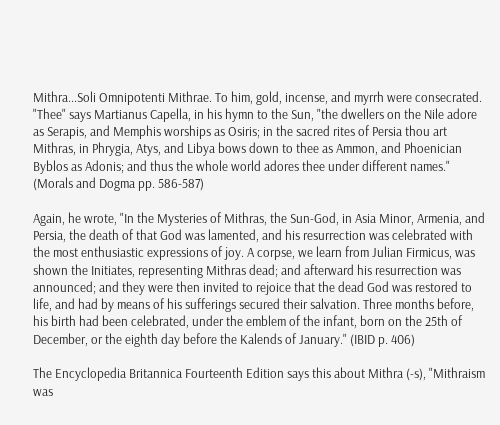Mithra...Soli Omnipotenti Mithrae. To him, gold, incense, and myrrh were consecrated. "Thee" says Martianus Capella, in his hymn to the Sun, "the dwellers on the Nile adore as Serapis, and Memphis worships as Osiris; in the sacred rites of Persia thou art Mithras, in Phrygia, Atys, and Libya bows down to thee as Ammon, and Phoenician Byblos as Adonis; and thus the whole world adores thee under different names." (Morals and Dogma pp. 586-587)

Again, he wrote, "In the Mysteries of Mithras, the Sun-God, in Asia Minor, Armenia, and Persia, the death of that God was lamented, and his resurrection was celebrated with the most enthusiastic expressions of joy. A corpse, we learn from Julian Firmicus, was shown the Initiates, representing Mithras dead; and afterward his resurrection was announced; and they were then invited to rejoice that the dead God was restored to life, and had by means of his sufferings secured their salvation. Three months before, his birth had been celebrated, under the emblem of the infant, born on the 25th of December, or the eighth day before the Kalends of January." (IBID p. 406)

The Encyclopedia Britannica Fourteenth Edition says this about Mithra (-s), "Mithraism was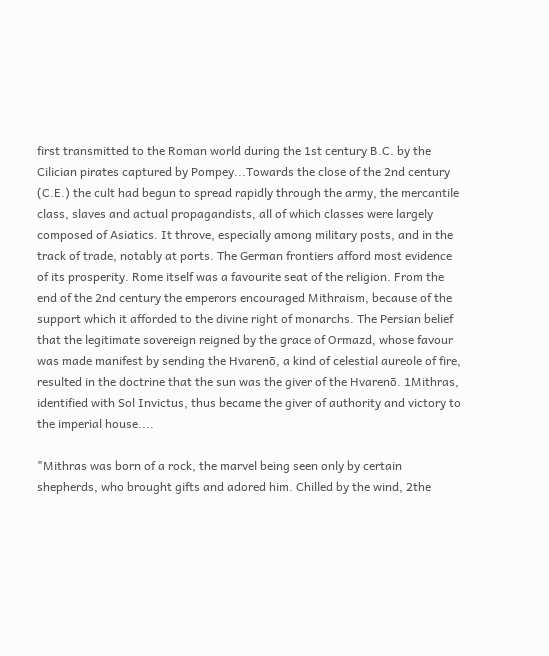first transmitted to the Roman world during the 1st century B.C. by the Cilician pirates captured by Pompey...Towards the close of the 2nd century (C.E.) the cult had begun to spread rapidly through the army, the mercantile class, slaves and actual propagandists, all of which classes were largely composed of Asiatics. It throve, especially among military posts, and in the track of trade, notably at ports. The German frontiers afford most evidence of its prosperity. Rome itself was a favourite seat of the religion. From the end of the 2nd century the emperors encouraged Mithraism, because of the support which it afforded to the divine right of monarchs. The Persian belief that the legitimate sovereign reigned by the grace of Ormazd, whose favour was made manifest by sending the Hvarenō, a kind of celestial aureole of fire, resulted in the doctrine that the sun was the giver of the Hvarenō. 1Mithras, identified with Sol Invictus, thus became the giver of authority and victory to the imperial house....

"Mithras was born of a rock, the marvel being seen only by certain shepherds, who brought gifts and adored him. Chilled by the wind, 2the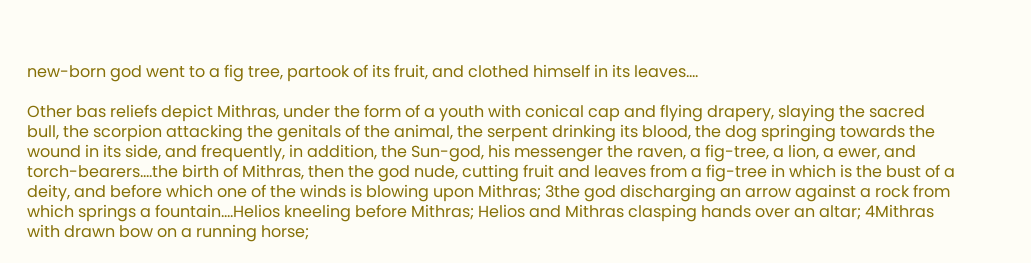new-born god went to a fig tree, partook of its fruit, and clothed himself in its leaves....

Other bas reliefs depict Mithras, under the form of a youth with conical cap and flying drapery, slaying the sacred bull, the scorpion attacking the genitals of the animal, the serpent drinking its blood, the dog springing towards the wound in its side, and frequently, in addition, the Sun-god, his messenger the raven, a fig-tree, a lion, a ewer, and torch-bearers....the birth of Mithras, then the god nude, cutting fruit and leaves from a fig-tree in which is the bust of a deity, and before which one of the winds is blowing upon Mithras; 3the god discharging an arrow against a rock from which springs a fountain....Helios kneeling before Mithras; Helios and Mithras clasping hands over an altar; 4Mithras with drawn bow on a running horse;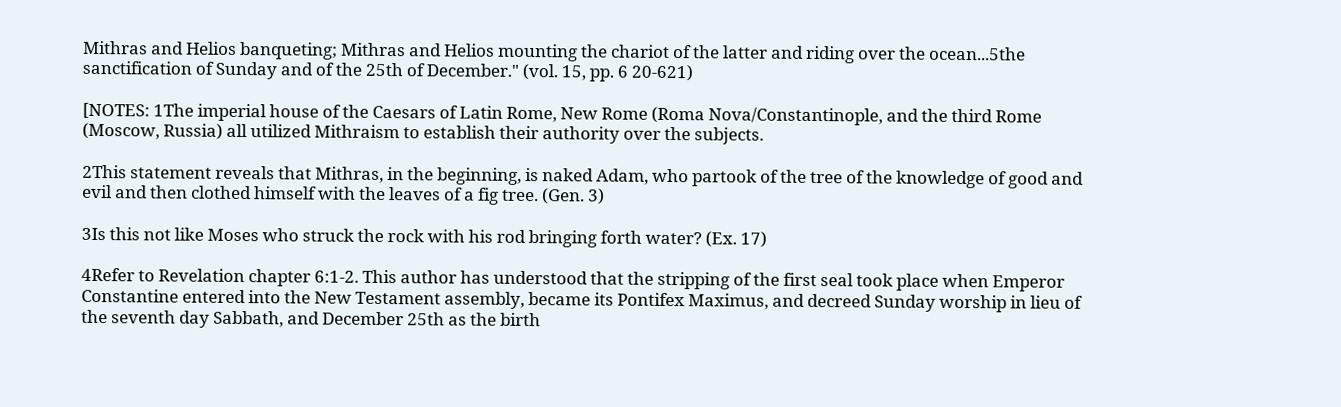Mithras and Helios banqueting; Mithras and Helios mounting the chariot of the latter and riding over the ocean...5the sanctification of Sunday and of the 25th of December." (vol. 15, pp. 6 20-621)

[NOTES: 1The imperial house of the Caesars of Latin Rome, New Rome (Roma Nova/Constantinople, and the third Rome (Moscow, Russia) all utilized Mithraism to establish their authority over the subjects.

2This statement reveals that Mithras, in the beginning, is naked Adam, who partook of the tree of the knowledge of good and evil and then clothed himself with the leaves of a fig tree. (Gen. 3)

3Is this not like Moses who struck the rock with his rod bringing forth water? (Ex. 17)

4Refer to Revelation chapter 6:1-2. This author has understood that the stripping of the first seal took place when Emperor Constantine entered into the New Testament assembly, became its Pontifex Maximus, and decreed Sunday worship in lieu of the seventh day Sabbath, and December 25th as the birth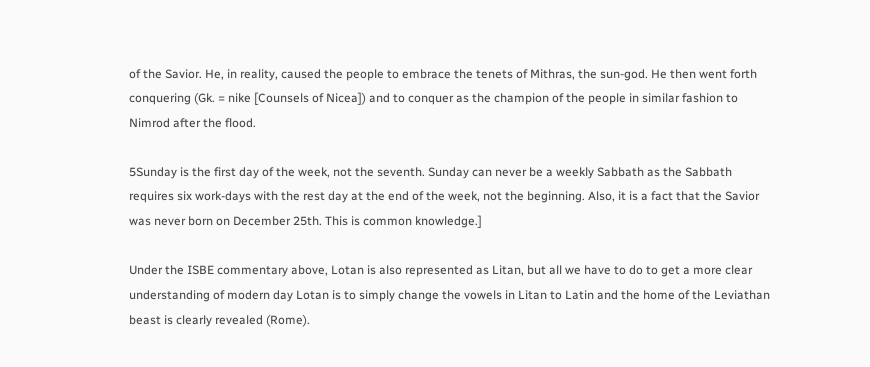of the Savior. He, in reality, caused the people to embrace the tenets of Mithras, the sun-god. He then went forth conquering (Gk. = nike [Counsels of Nicea]) and to conquer as the champion of the people in similar fashion to Nimrod after the flood.

5Sunday is the first day of the week, not the seventh. Sunday can never be a weekly Sabbath as the Sabbath requires six work-days with the rest day at the end of the week, not the beginning. Also, it is a fact that the Savior was never born on December 25th. This is common knowledge.]

Under the ISBE commentary above, Lotan is also represented as Litan, but all we have to do to get a more clear understanding of modern day Lotan is to simply change the vowels in Litan to Latin and the home of the Leviathan beast is clearly revealed (Rome).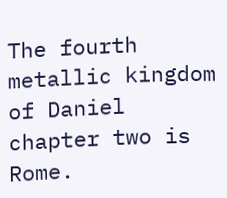The fourth metallic kingdom of Daniel chapter two is Rome.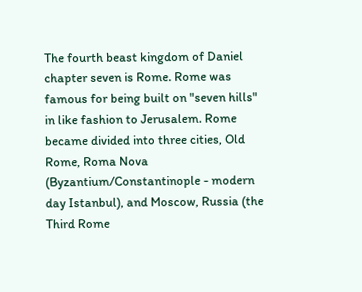The fourth beast kingdom of Daniel chapter seven is Rome. Rome was famous for being built on "seven hills" in like fashion to Jerusalem. Rome became divided into three cities, Old Rome, Roma Nova (Byzantium/Constantinople - modern day Istanbul), and Moscow, Russia (the Third Rome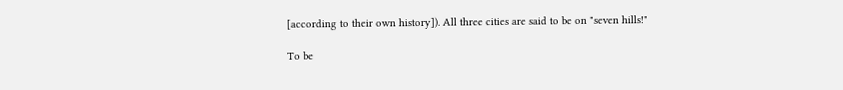[according to their own history]). All three cities are said to be on "seven hills!"

To be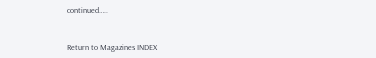continued…..


Return to Magazines INDEX